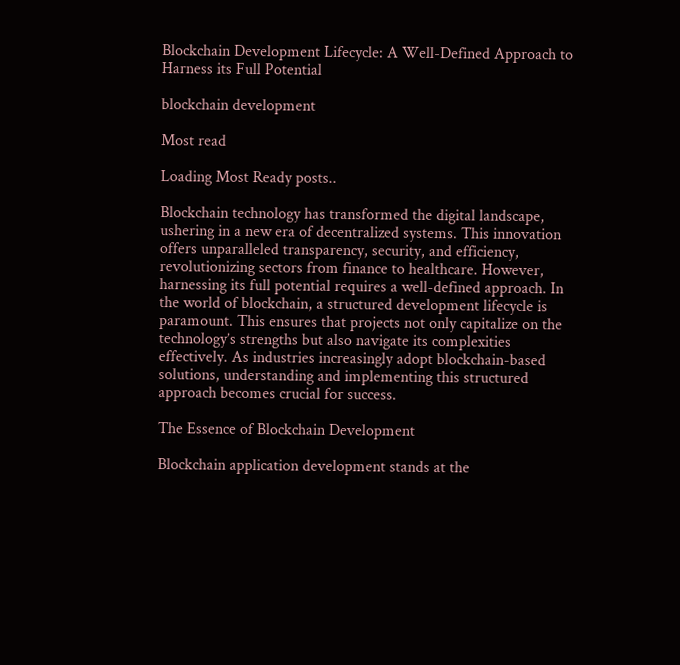Blockchain Development Lifecycle: A Well-Defined Approach to Harness its Full Potential

blockchain development

Most read

Loading Most Ready posts..

Blockchain technology has transformed the digital landscape, ushering in a new era of decentralized systems. This innovation offers unparalleled transparency, security, and efficiency, revolutionizing sectors from finance to healthcare. However, harnessing its full potential requires a well-defined approach. In the world of blockchain, a structured development lifecycle is paramount. This ensures that projects not only capitalize on the technology’s strengths but also navigate its complexities effectively. As industries increasingly adopt blockchain-based solutions, understanding and implementing this structured approach becomes crucial for success.

The Essence of Blockchain Development

Blockchain application development stands at the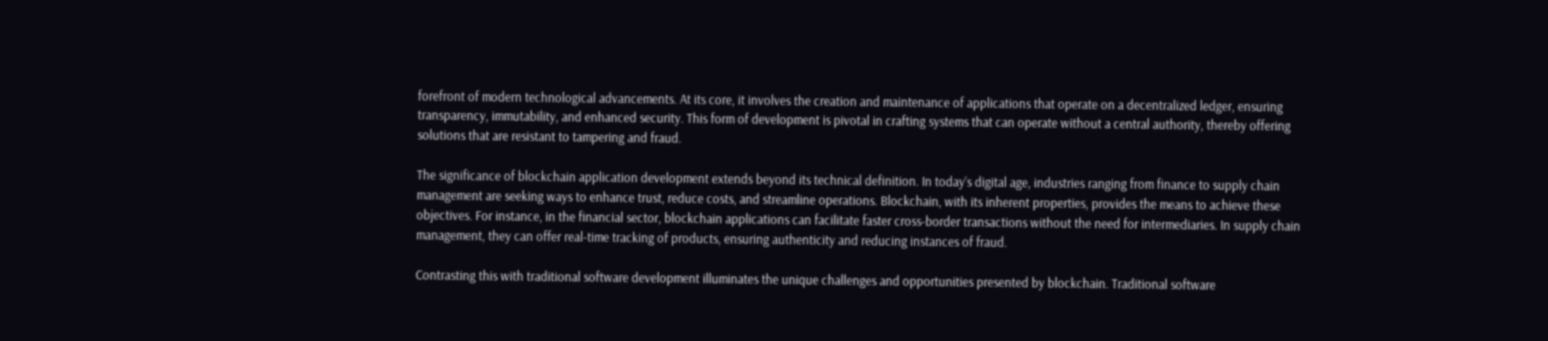forefront of modern technological advancements. At its core, it involves the creation and maintenance of applications that operate on a decentralized ledger, ensuring transparency, immutability, and enhanced security. This form of development is pivotal in crafting systems that can operate without a central authority, thereby offering solutions that are resistant to tampering and fraud.

The significance of blockchain application development extends beyond its technical definition. In today’s digital age, industries ranging from finance to supply chain management are seeking ways to enhance trust, reduce costs, and streamline operations. Blockchain, with its inherent properties, provides the means to achieve these objectives. For instance, in the financial sector, blockchain applications can facilitate faster cross-border transactions without the need for intermediaries. In supply chain management, they can offer real-time tracking of products, ensuring authenticity and reducing instances of fraud.

Contrasting this with traditional software development illuminates the unique challenges and opportunities presented by blockchain. Traditional software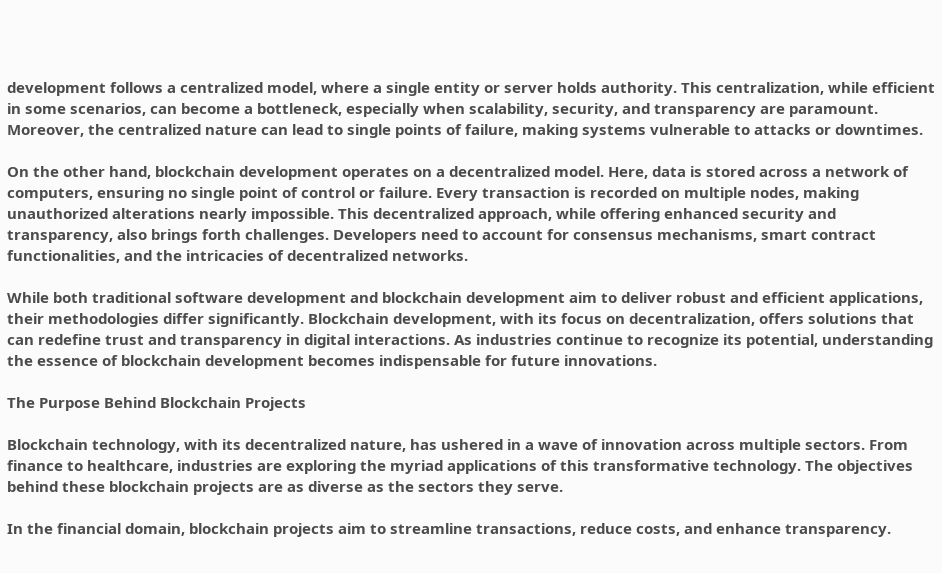development follows a centralized model, where a single entity or server holds authority. This centralization, while efficient in some scenarios, can become a bottleneck, especially when scalability, security, and transparency are paramount. Moreover, the centralized nature can lead to single points of failure, making systems vulnerable to attacks or downtimes.

On the other hand, blockchain development operates on a decentralized model. Here, data is stored across a network of computers, ensuring no single point of control or failure. Every transaction is recorded on multiple nodes, making unauthorized alterations nearly impossible. This decentralized approach, while offering enhanced security and transparency, also brings forth challenges. Developers need to account for consensus mechanisms, smart contract functionalities, and the intricacies of decentralized networks.

While both traditional software development and blockchain development aim to deliver robust and efficient applications, their methodologies differ significantly. Blockchain development, with its focus on decentralization, offers solutions that can redefine trust and transparency in digital interactions. As industries continue to recognize its potential, understanding the essence of blockchain development becomes indispensable for future innovations.

The Purpose Behind Blockchain Projects

Blockchain technology, with its decentralized nature, has ushered in a wave of innovation across multiple sectors. From finance to healthcare, industries are exploring the myriad applications of this transformative technology. The objectives behind these blockchain projects are as diverse as the sectors they serve.

In the financial domain, blockchain projects aim to streamline transactions, reduce costs, and enhance transparency.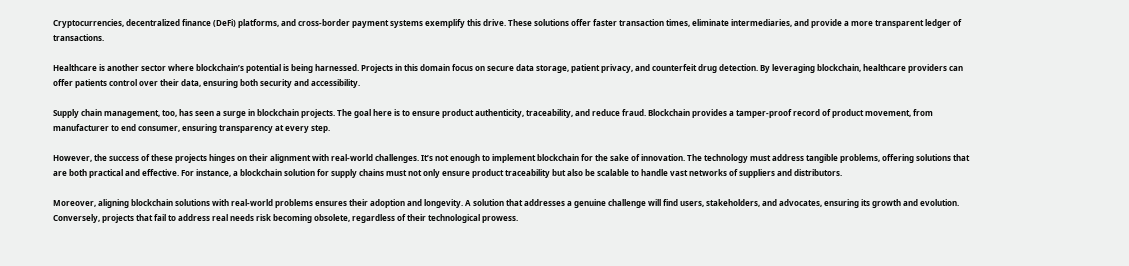Cryptocurrencies, decentralized finance (DeFi) platforms, and cross-border payment systems exemplify this drive. These solutions offer faster transaction times, eliminate intermediaries, and provide a more transparent ledger of transactions.

Healthcare is another sector where blockchain’s potential is being harnessed. Projects in this domain focus on secure data storage, patient privacy, and counterfeit drug detection. By leveraging blockchain, healthcare providers can offer patients control over their data, ensuring both security and accessibility.

Supply chain management, too, has seen a surge in blockchain projects. The goal here is to ensure product authenticity, traceability, and reduce fraud. Blockchain provides a tamper-proof record of product movement, from manufacturer to end consumer, ensuring transparency at every step.

However, the success of these projects hinges on their alignment with real-world challenges. It’s not enough to implement blockchain for the sake of innovation. The technology must address tangible problems, offering solutions that are both practical and effective. For instance, a blockchain solution for supply chains must not only ensure product traceability but also be scalable to handle vast networks of suppliers and distributors.

Moreover, aligning blockchain solutions with real-world problems ensures their adoption and longevity. A solution that addresses a genuine challenge will find users, stakeholders, and advocates, ensuring its growth and evolution. Conversely, projects that fail to address real needs risk becoming obsolete, regardless of their technological prowess.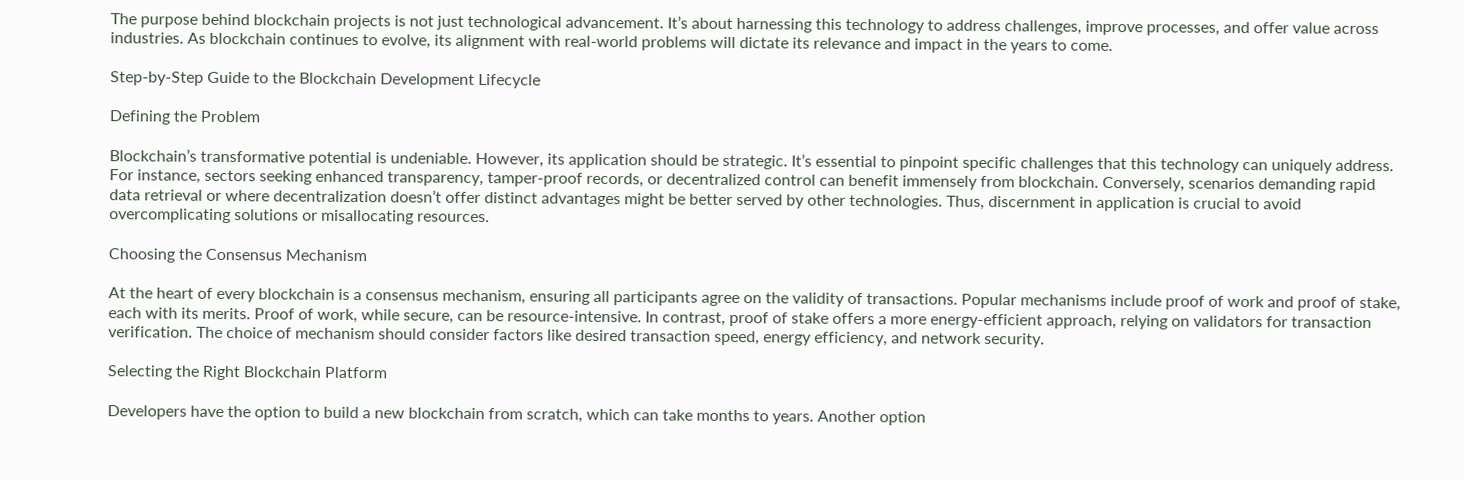The purpose behind blockchain projects is not just technological advancement. It’s about harnessing this technology to address challenges, improve processes, and offer value across industries. As blockchain continues to evolve, its alignment with real-world problems will dictate its relevance and impact in the years to come.

Step-by-Step Guide to the Blockchain Development Lifecycle

Defining the Problem

Blockchain’s transformative potential is undeniable. However, its application should be strategic. It’s essential to pinpoint specific challenges that this technology can uniquely address. For instance, sectors seeking enhanced transparency, tamper-proof records, or decentralized control can benefit immensely from blockchain. Conversely, scenarios demanding rapid data retrieval or where decentralization doesn’t offer distinct advantages might be better served by other technologies. Thus, discernment in application is crucial to avoid overcomplicating solutions or misallocating resources.

Choosing the Consensus Mechanism

At the heart of every blockchain is a consensus mechanism, ensuring all participants agree on the validity of transactions. Popular mechanisms include proof of work and proof of stake, each with its merits. Proof of work, while secure, can be resource-intensive. In contrast, proof of stake offers a more energy-efficient approach, relying on validators for transaction verification. The choice of mechanism should consider factors like desired transaction speed, energy efficiency, and network security.

Selecting the Right Blockchain Platform

Developers have the option to build a new blockchain from scratch, which can take months to years. Another option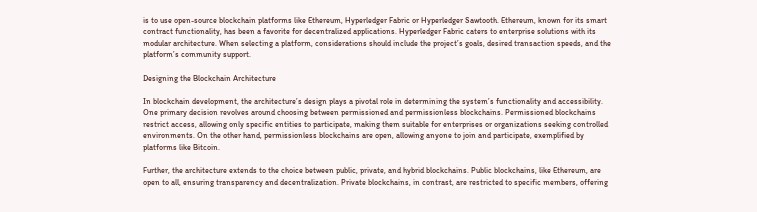is to use open-source blockchain platforms like Ethereum, Hyperledger Fabric or Hyperledger Sawtooth. Ethereum, known for its smart contract functionality, has been a favorite for decentralized applications. Hyperledger Fabric caters to enterprise solutions with its modular architecture. When selecting a platform, considerations should include the project’s goals, desired transaction speeds, and the platform’s community support.

Designing the Blockchain Architecture

In blockchain development, the architecture’s design plays a pivotal role in determining the system’s functionality and accessibility. One primary decision revolves around choosing between permissioned and permissionless blockchains. Permissioned blockchains restrict access, allowing only specific entities to participate, making them suitable for enterprises or organizations seeking controlled environments. On the other hand, permissionless blockchains are open, allowing anyone to join and participate, exemplified by platforms like Bitcoin.

Further, the architecture extends to the choice between public, private, and hybrid blockchains. Public blockchains, like Ethereum, are open to all, ensuring transparency and decentralization. Private blockchains, in contrast, are restricted to specific members, offering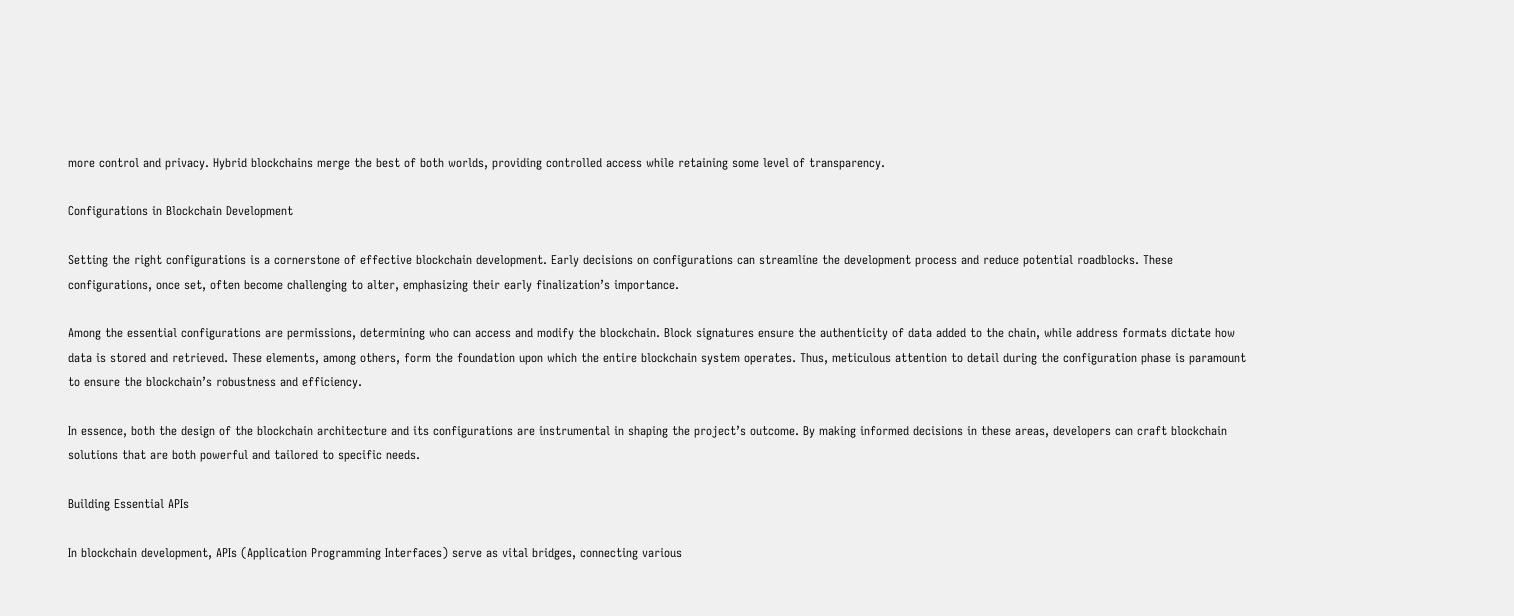more control and privacy. Hybrid blockchains merge the best of both worlds, providing controlled access while retaining some level of transparency.

Configurations in Blockchain Development

Setting the right configurations is a cornerstone of effective blockchain development. Early decisions on configurations can streamline the development process and reduce potential roadblocks. These configurations, once set, often become challenging to alter, emphasizing their early finalization’s importance.

Among the essential configurations are permissions, determining who can access and modify the blockchain. Block signatures ensure the authenticity of data added to the chain, while address formats dictate how data is stored and retrieved. These elements, among others, form the foundation upon which the entire blockchain system operates. Thus, meticulous attention to detail during the configuration phase is paramount to ensure the blockchain’s robustness and efficiency.

In essence, both the design of the blockchain architecture and its configurations are instrumental in shaping the project’s outcome. By making informed decisions in these areas, developers can craft blockchain solutions that are both powerful and tailored to specific needs.

Building Essential APIs

In blockchain development, APIs (Application Programming Interfaces) serve as vital bridges, connecting various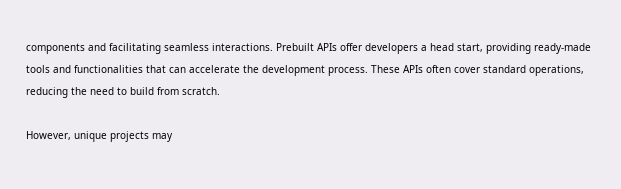components and facilitating seamless interactions. Prebuilt APIs offer developers a head start, providing ready-made tools and functionalities that can accelerate the development process. These APIs often cover standard operations, reducing the need to build from scratch.

However, unique projects may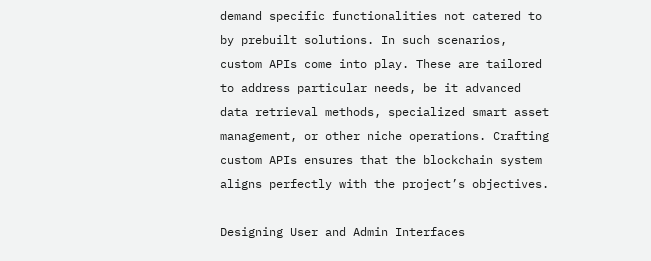demand specific functionalities not catered to by prebuilt solutions. In such scenarios, custom APIs come into play. These are tailored to address particular needs, be it advanced data retrieval methods, specialized smart asset management, or other niche operations. Crafting custom APIs ensures that the blockchain system aligns perfectly with the project’s objectives.

Designing User and Admin Interfaces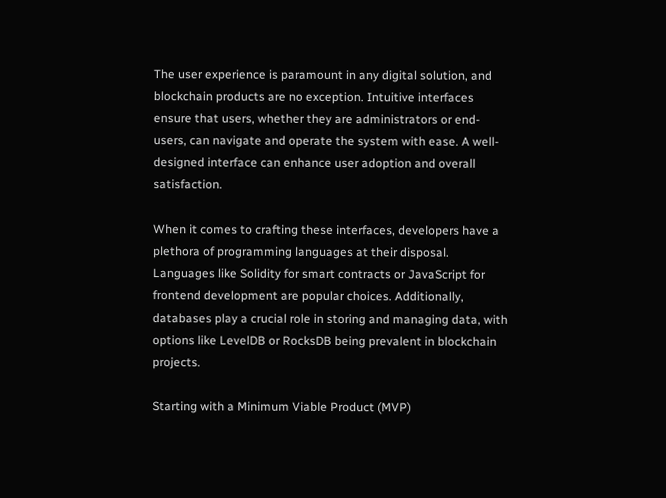The user experience is paramount in any digital solution, and blockchain products are no exception. Intuitive interfaces ensure that users, whether they are administrators or end-users, can navigate and operate the system with ease. A well-designed interface can enhance user adoption and overall satisfaction.

When it comes to crafting these interfaces, developers have a plethora of programming languages at their disposal. Languages like Solidity for smart contracts or JavaScript for frontend development are popular choices. Additionally, databases play a crucial role in storing and managing data, with options like LevelDB or RocksDB being prevalent in blockchain projects.

Starting with a Minimum Viable Product (MVP)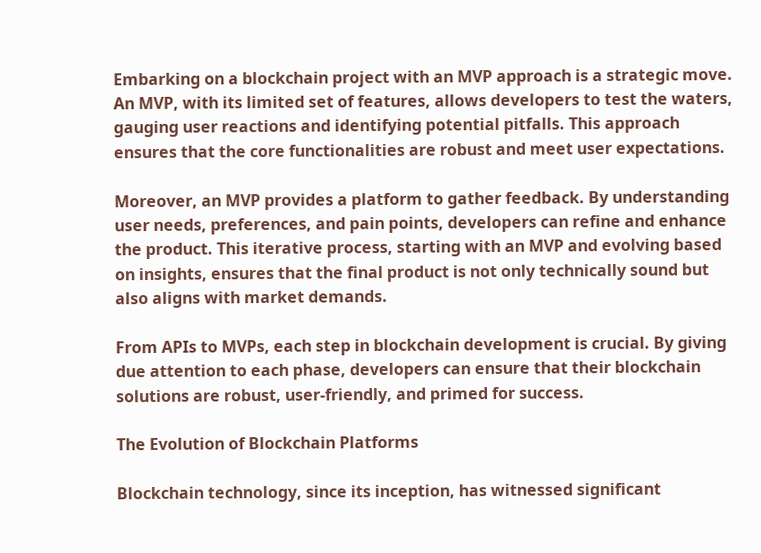Embarking on a blockchain project with an MVP approach is a strategic move. An MVP, with its limited set of features, allows developers to test the waters, gauging user reactions and identifying potential pitfalls. This approach ensures that the core functionalities are robust and meet user expectations.

Moreover, an MVP provides a platform to gather feedback. By understanding user needs, preferences, and pain points, developers can refine and enhance the product. This iterative process, starting with an MVP and evolving based on insights, ensures that the final product is not only technically sound but also aligns with market demands.

From APIs to MVPs, each step in blockchain development is crucial. By giving due attention to each phase, developers can ensure that their blockchain solutions are robust, user-friendly, and primed for success.

The Evolution of Blockchain Platforms

Blockchain technology, since its inception, has witnessed significant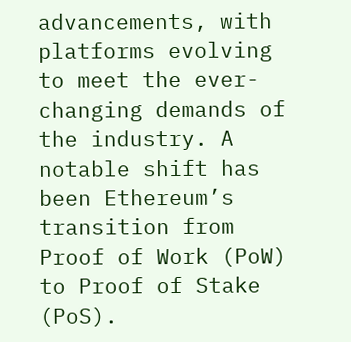advancements, with platforms evolving to meet the ever-changing demands of the industry. A notable shift has been Ethereum’s transition from Proof of Work (PoW) to Proof of Stake (PoS).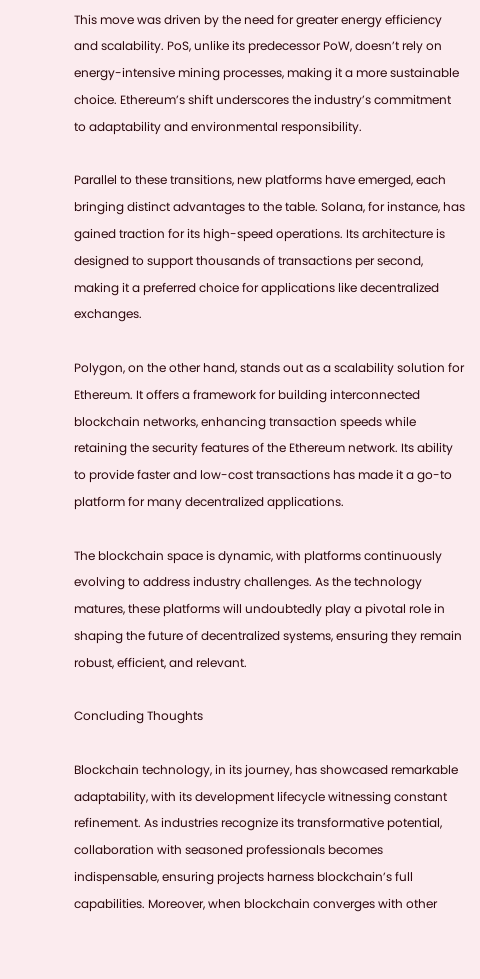This move was driven by the need for greater energy efficiency and scalability. PoS, unlike its predecessor PoW, doesn’t rely on energy-intensive mining processes, making it a more sustainable choice. Ethereum’s shift underscores the industry’s commitment to adaptability and environmental responsibility.

Parallel to these transitions, new platforms have emerged, each bringing distinct advantages to the table. Solana, for instance, has gained traction for its high-speed operations. Its architecture is designed to support thousands of transactions per second, making it a preferred choice for applications like decentralized exchanges.

Polygon, on the other hand, stands out as a scalability solution for Ethereum. It offers a framework for building interconnected blockchain networks, enhancing transaction speeds while retaining the security features of the Ethereum network. Its ability to provide faster and low-cost transactions has made it a go-to platform for many decentralized applications.

The blockchain space is dynamic, with platforms continuously evolving to address industry challenges. As the technology matures, these platforms will undoubtedly play a pivotal role in shaping the future of decentralized systems, ensuring they remain robust, efficient, and relevant.

Concluding Thoughts

Blockchain technology, in its journey, has showcased remarkable adaptability, with its development lifecycle witnessing constant refinement. As industries recognize its transformative potential, collaboration with seasoned professionals becomes indispensable, ensuring projects harness blockchain’s full capabilities. Moreover, when blockchain converges with other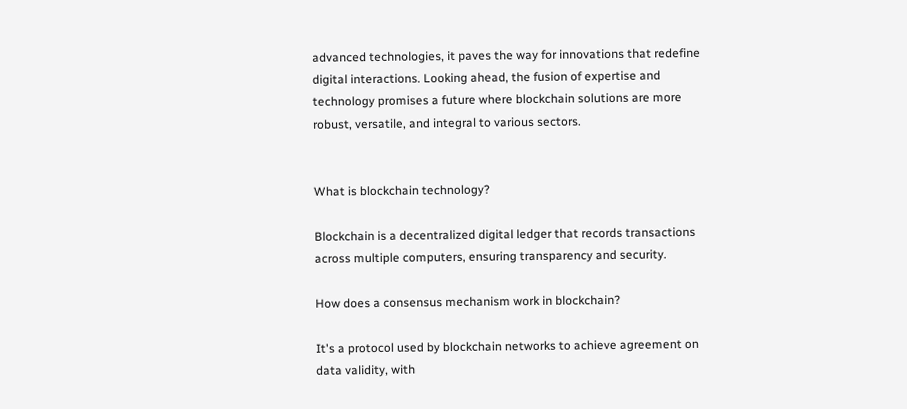advanced technologies, it paves the way for innovations that redefine digital interactions. Looking ahead, the fusion of expertise and technology promises a future where blockchain solutions are more robust, versatile, and integral to various sectors.


What is blockchain technology?

Blockchain is a decentralized digital ledger that records transactions across multiple computers, ensuring transparency and security.

How does a consensus mechanism work in blockchain?

It's a protocol used by blockchain networks to achieve agreement on data validity, with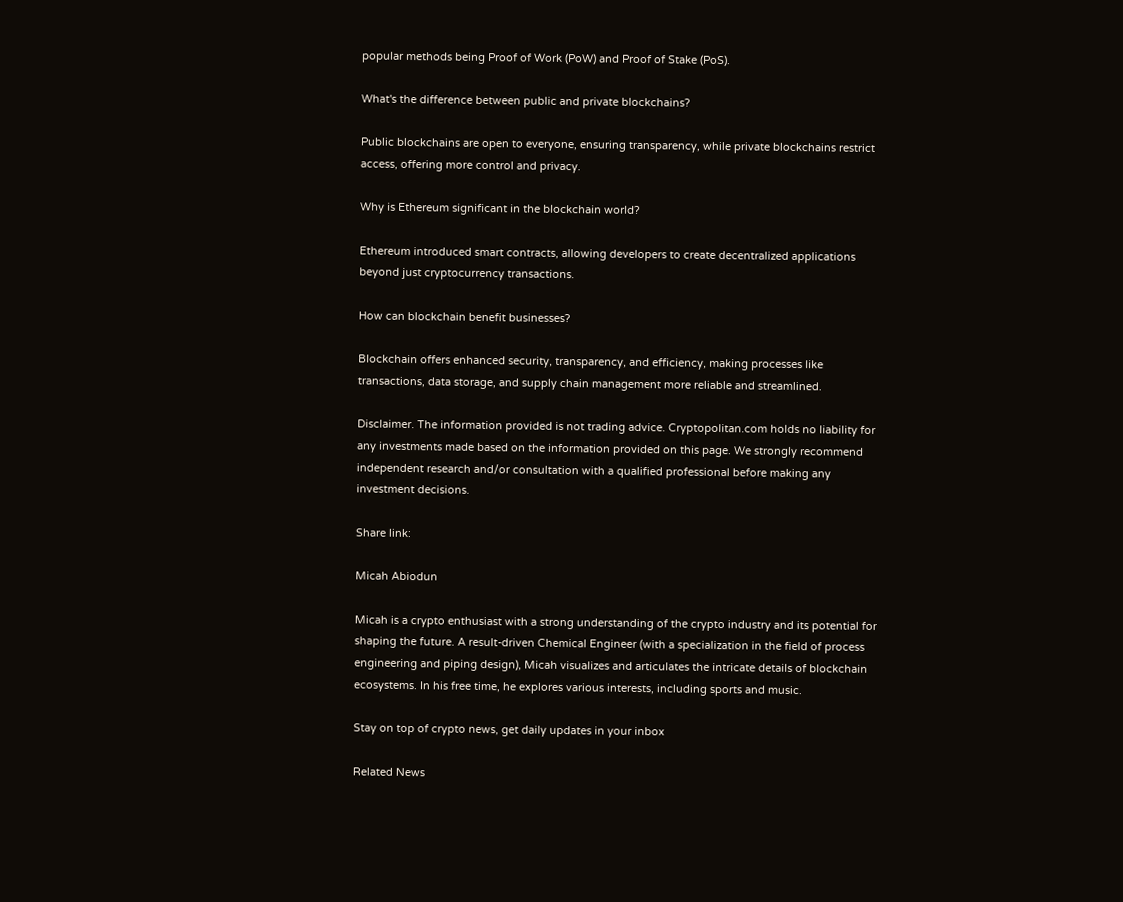popular methods being Proof of Work (PoW) and Proof of Stake (PoS).

What's the difference between public and private blockchains?

Public blockchains are open to everyone, ensuring transparency, while private blockchains restrict access, offering more control and privacy.

Why is Ethereum significant in the blockchain world?

Ethereum introduced smart contracts, allowing developers to create decentralized applications beyond just cryptocurrency transactions.

How can blockchain benefit businesses?

Blockchain offers enhanced security, transparency, and efficiency, making processes like transactions, data storage, and supply chain management more reliable and streamlined.

Disclaimer. The information provided is not trading advice. Cryptopolitan.com holds no liability for any investments made based on the information provided on this page. We strongly recommend independent research and/or consultation with a qualified professional before making any investment decisions.

Share link:

Micah Abiodun

Micah is a crypto enthusiast with a strong understanding of the crypto industry and its potential for shaping the future. A result-driven Chemical Engineer (with a specialization in the field of process engineering and piping design), Micah visualizes and articulates the intricate details of blockchain ecosystems. In his free time, he explores various interests, including sports and music.

Stay on top of crypto news, get daily updates in your inbox

Related News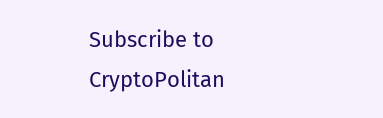Subscribe to CryptoPolitan